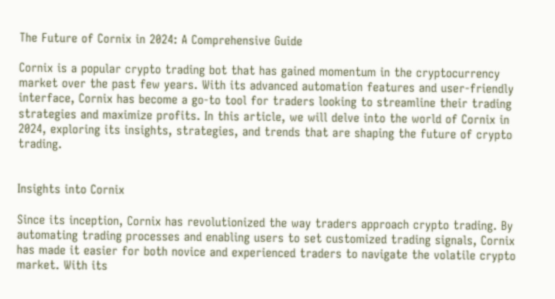The Future of Cornix in 2024: A Comprehensive Guide

Cornix is a popular crypto trading bot that has gained momentum in the cryptocurrency market over the past few years. With its advanced automation features and user-friendly interface, Cornix has become a go-to tool for traders looking to streamline their trading strategies and maximize profits. In this article, we will delve into the world of Cornix in 2024, exploring its insights, strategies, and trends that are shaping the future of crypto trading.


Insights into Cornix

Since its inception, Cornix has revolutionized the way traders approach crypto trading. By automating trading processes and enabling users to set customized trading signals, Cornix has made it easier for both novice and experienced traders to navigate the volatile crypto market. With its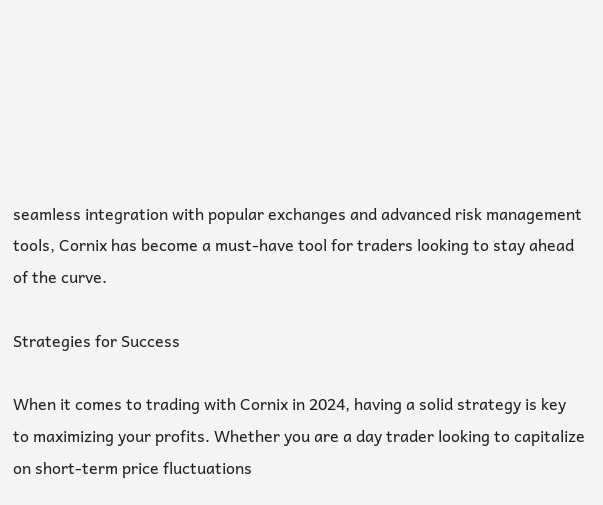seamless integration with popular exchanges and advanced risk management tools, Cornix has become a must-have tool for traders looking to stay ahead of the curve.

Strategies for Success

When it comes to trading with Cornix in 2024, having a solid strategy is key to maximizing your profits. Whether you are a day trader looking to capitalize on short-term price fluctuations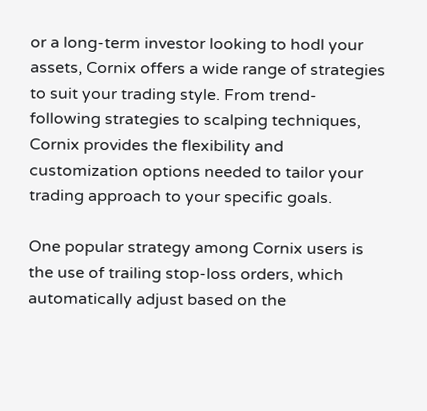or a long-term investor looking to hodl your assets, Cornix offers a wide range of strategies to suit your trading style. From trend-following strategies to scalping techniques, Cornix provides the flexibility and customization options needed to tailor your trading approach to your specific goals.

One popular strategy among Cornix users is the use of trailing stop-loss orders, which automatically adjust based on the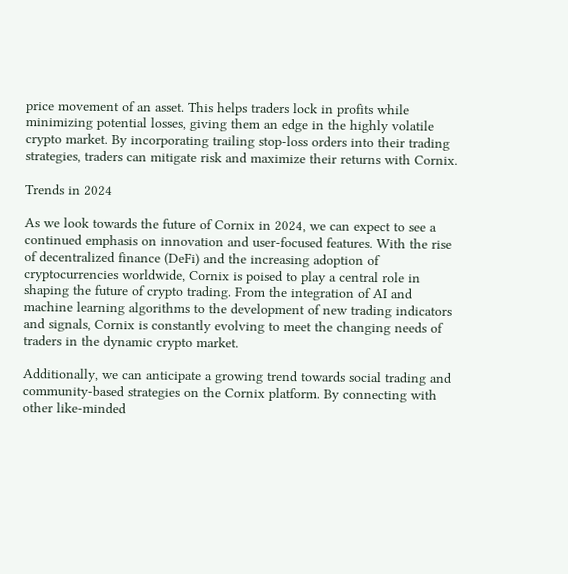price movement of an asset. This helps traders lock in profits while minimizing potential losses, giving them an edge in the highly volatile crypto market. By incorporating trailing stop-loss orders into their trading strategies, traders can mitigate risk and maximize their returns with Cornix.

Trends in 2024

As we look towards the future of Cornix in 2024, we can expect to see a continued emphasis on innovation and user-focused features. With the rise of decentralized finance (DeFi) and the increasing adoption of cryptocurrencies worldwide, Cornix is poised to play a central role in shaping the future of crypto trading. From the integration of AI and machine learning algorithms to the development of new trading indicators and signals, Cornix is constantly evolving to meet the changing needs of traders in the dynamic crypto market.

Additionally, we can anticipate a growing trend towards social trading and community-based strategies on the Cornix platform. By connecting with other like-minded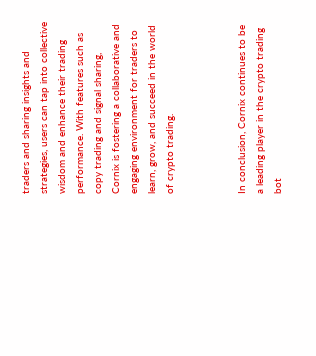traders and sharing insights and strategies, users can tap into collective wisdom and enhance their trading performance. With features such as copy trading and signal sharing, Cornix is fostering a collaborative and engaging environment for traders to learn, grow, and succeed in the world of crypto trading.



In conclusion, Cornix continues to be a leading player in the crypto trading bot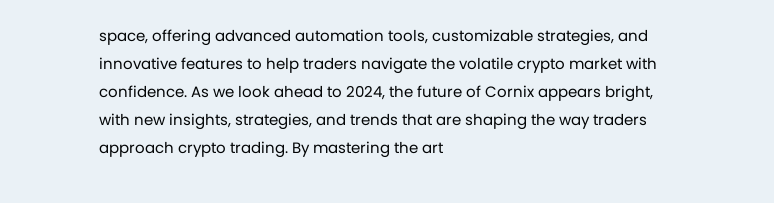space, offering advanced automation tools, customizable strategies, and innovative features to help traders navigate the volatile crypto market with confidence. As we look ahead to 2024, the future of Cornix appears bright, with new insights, strategies, and trends that are shaping the way traders approach crypto trading. By mastering the art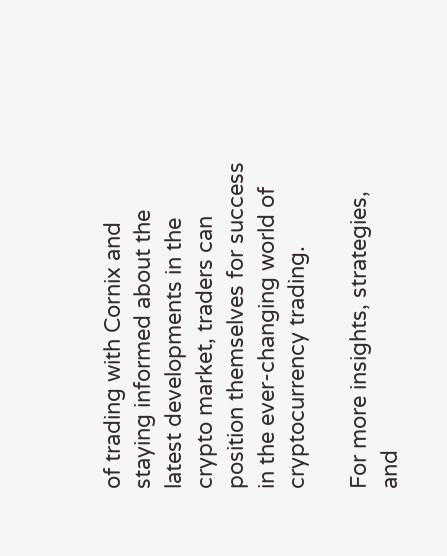of trading with Cornix and staying informed about the latest developments in the crypto market, traders can position themselves for success in the ever-changing world of cryptocurrency trading.

For more insights, strategies, and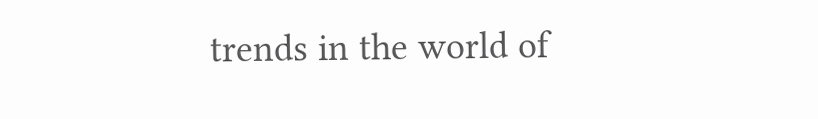trends in the world of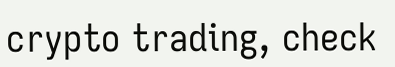crypto trading, check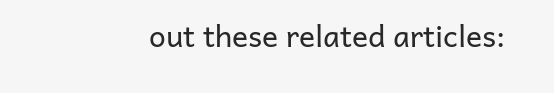out these related articles: